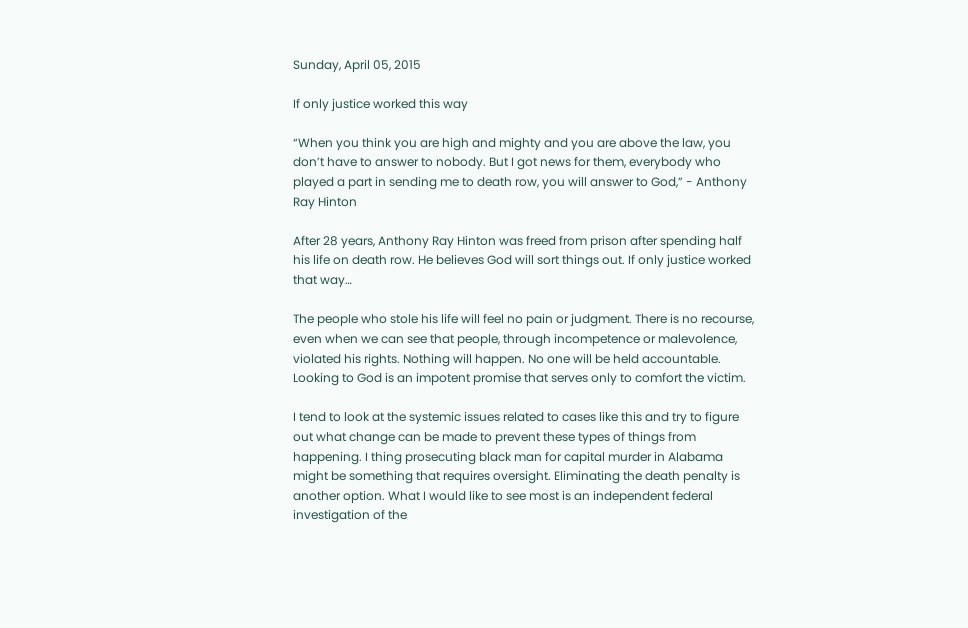Sunday, April 05, 2015

If only justice worked this way

“When you think you are high and mighty and you are above the law, you don’t have to answer to nobody. But I got news for them, everybody who played a part in sending me to death row, you will answer to God,” - Anthony Ray Hinton

After 28 years, Anthony Ray Hinton was freed from prison after spending half his life on death row. He believes God will sort things out. If only justice worked that way…

The people who stole his life will feel no pain or judgment. There is no recourse, even when we can see that people, through incompetence or malevolence, violated his rights. Nothing will happen. No one will be held accountable. Looking to God is an impotent promise that serves only to comfort the victim.

I tend to look at the systemic issues related to cases like this and try to figure out what change can be made to prevent these types of things from happening. I thing prosecuting black man for capital murder in Alabama might be something that requires oversight. Eliminating the death penalty is another option. What I would like to see most is an independent federal investigation of the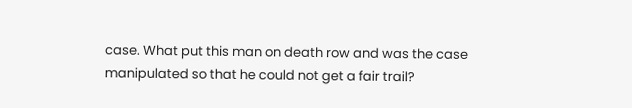case. What put this man on death row and was the case manipulated so that he could not get a fair trail?